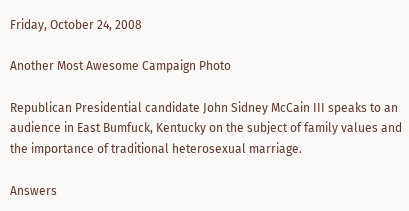Friday, October 24, 2008

Another Most Awesome Campaign Photo

Republican Presidential candidate John Sidney McCain III speaks to an audience in East Bumfuck, Kentucky on the subject of family values and the importance of traditional heterosexual marriage.

Answers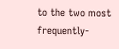to the two most frequently-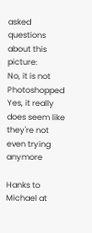asked questions about this picture:
No, it is not Photoshopped
Yes, it really does seem like they're not even trying anymore

Hanks to Michael at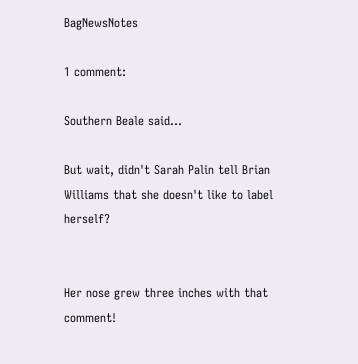BagNewsNotes

1 comment:

Southern Beale said...

But wait, didn't Sarah Palin tell Brian Williams that she doesn't like to label herself?


Her nose grew three inches with that comment!